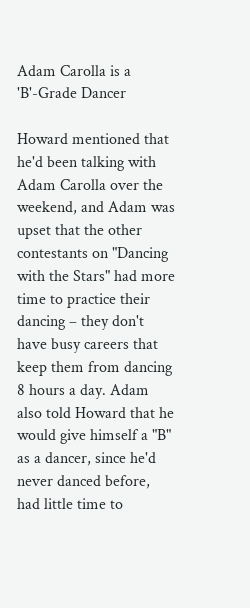Adam Carolla is a 'B'-Grade Dancer

Howard mentioned that he'd been talking with Adam Carolla over the weekend, and Adam was upset that the other contestants on "Dancing with the Stars" had more time to practice their dancing – they don't have busy careers that keep them from dancing 8 hours a day. Adam also told Howard that he would give himself a "B" as a dancer, since he'd never danced before, had little time to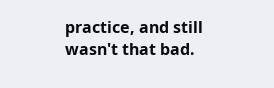practice, and still wasn't that bad.